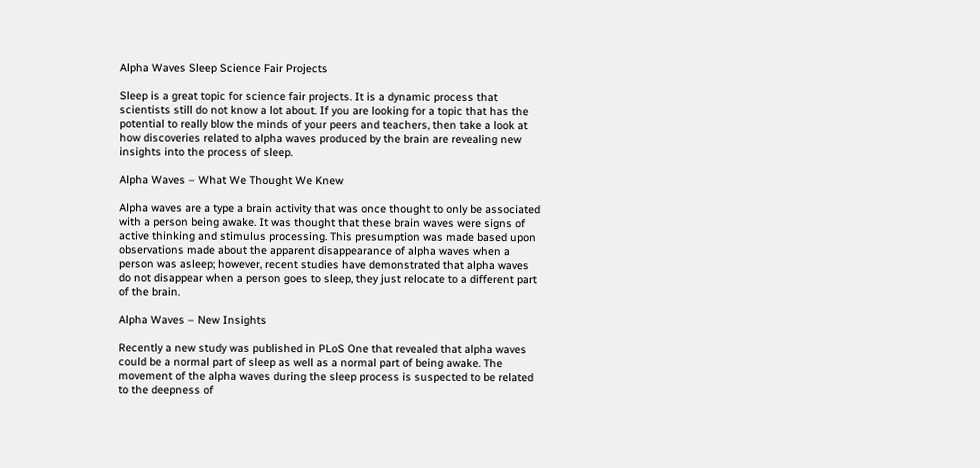Alpha Waves Sleep Science Fair Projects

Sleep is a great topic for science fair projects. It is a dynamic process that scientists still do not know a lot about. If you are looking for a topic that has the potential to really blow the minds of your peers and teachers, then take a look at how discoveries related to alpha waves produced by the brain are revealing new insights into the process of sleep.

Alpha Waves – What We Thought We Knew

Alpha waves are a type a brain activity that was once thought to only be associated with a person being awake. It was thought that these brain waves were signs of active thinking and stimulus processing. This presumption was made based upon observations made about the apparent disappearance of alpha waves when a person was asleep; however, recent studies have demonstrated that alpha waves do not disappear when a person goes to sleep, they just relocate to a different part of the brain.

Alpha Waves – New Insights

Recently a new study was published in PLoS One that revealed that alpha waves could be a normal part of sleep as well as a normal part of being awake. The movement of the alpha waves during the sleep process is suspected to be related to the deepness of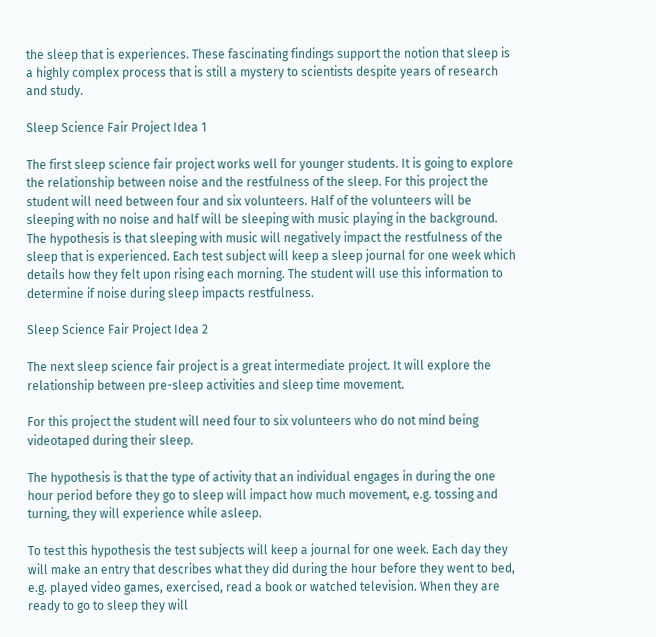the sleep that is experiences. These fascinating findings support the notion that sleep is a highly complex process that is still a mystery to scientists despite years of research and study.

Sleep Science Fair Project Idea 1

The first sleep science fair project works well for younger students. It is going to explore the relationship between noise and the restfulness of the sleep. For this project the student will need between four and six volunteers. Half of the volunteers will be sleeping with no noise and half will be sleeping with music playing in the background. The hypothesis is that sleeping with music will negatively impact the restfulness of the sleep that is experienced. Each test subject will keep a sleep journal for one week which details how they felt upon rising each morning. The student will use this information to determine if noise during sleep impacts restfulness.

Sleep Science Fair Project Idea 2

The next sleep science fair project is a great intermediate project. It will explore the relationship between pre-sleep activities and sleep time movement.

For this project the student will need four to six volunteers who do not mind being videotaped during their sleep.

The hypothesis is that the type of activity that an individual engages in during the one hour period before they go to sleep will impact how much movement, e.g. tossing and turning, they will experience while asleep.

To test this hypothesis the test subjects will keep a journal for one week. Each day they will make an entry that describes what they did during the hour before they went to bed, e.g. played video games, exercised, read a book or watched television. When they are ready to go to sleep they will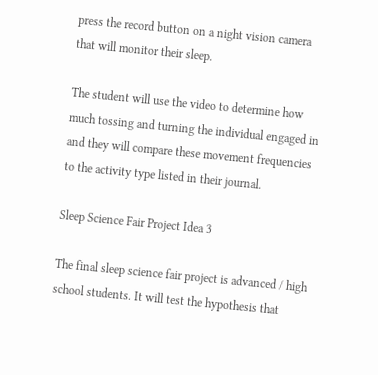press the record button on a night vision camera that will monitor their sleep.

The student will use the video to determine how much tossing and turning the individual engaged in and they will compare these movement frequencies to the activity type listed in their journal.

Sleep Science Fair Project Idea 3

The final sleep science fair project is advanced / high school students. It will test the hypothesis that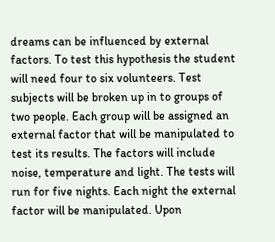dreams can be influenced by external factors. To test this hypothesis the student will need four to six volunteers. Test subjects will be broken up in to groups of two people. Each group will be assigned an external factor that will be manipulated to test its results. The factors will include noise, temperature and light. The tests will run for five nights. Each night the external factor will be manipulated. Upon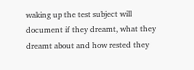waking up the test subject will document if they dreamt, what they dreamt about and how rested they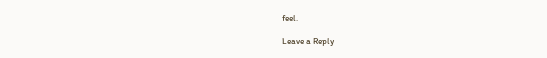feel.

Leave a Reply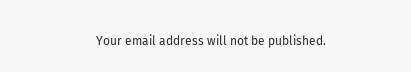Your email address will not be published.